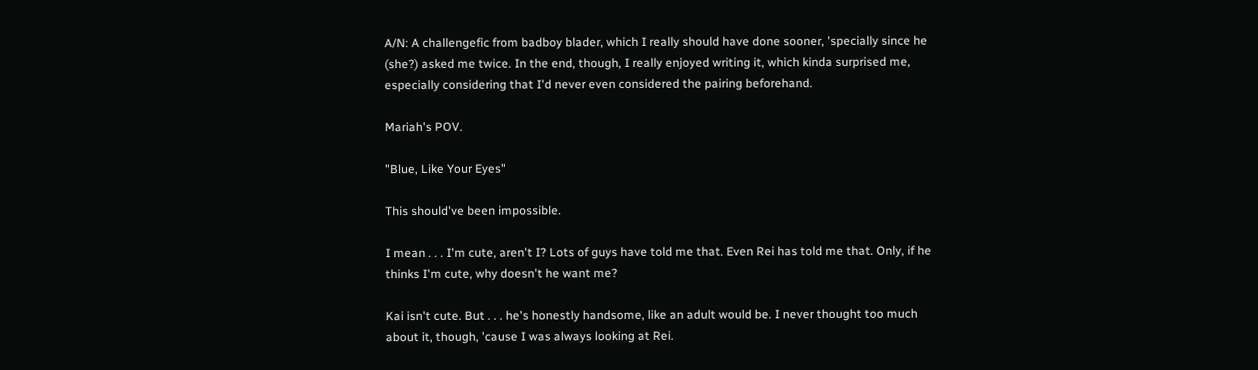A/N: A challengefic from badboy blader, which I really should have done sooner, 'specially since he (she?) asked me twice. In the end, though, I really enjoyed writing it, which kinda surprised me, especially considering that I'd never even considered the pairing beforehand.

Mariah's POV.

"Blue, Like Your Eyes"

This should've been impossible.

I mean . . . I'm cute, aren't I? Lots of guys have told me that. Even Rei has told me that. Only, if he thinks I'm cute, why doesn't he want me?

Kai isn't cute. But . . . he's honestly handsome, like an adult would be. I never thought too much about it, though, 'cause I was always looking at Rei.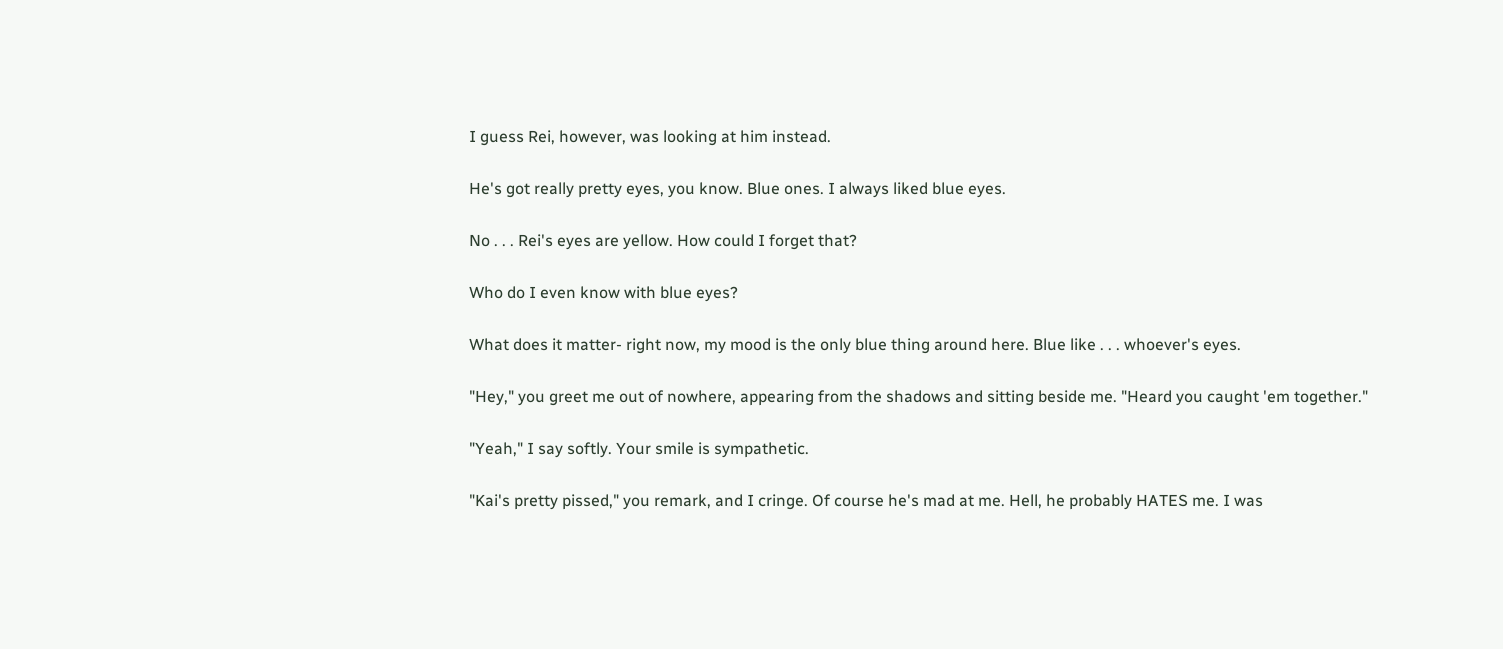I guess Rei, however, was looking at him instead.

He's got really pretty eyes, you know. Blue ones. I always liked blue eyes.

No . . . Rei's eyes are yellow. How could I forget that?

Who do I even know with blue eyes?

What does it matter- right now, my mood is the only blue thing around here. Blue like . . . whoever's eyes.

"Hey," you greet me out of nowhere, appearing from the shadows and sitting beside me. "Heard you caught 'em together."

"Yeah," I say softly. Your smile is sympathetic.

"Kai's pretty pissed," you remark, and I cringe. Of course he's mad at me. Hell, he probably HATES me. I was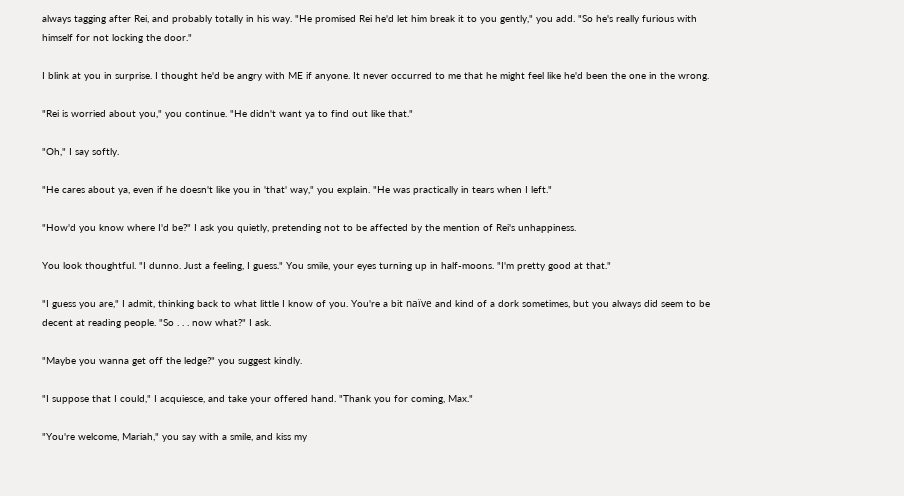always tagging after Rei, and probably totally in his way. "He promised Rei he'd let him break it to you gently," you add. "So he's really furious with himself for not locking the door."

I blink at you in surprise. I thought he'd be angry with ME if anyone. It never occurred to me that he might feel like he'd been the one in the wrong.

"Rei is worried about you," you continue. "He didn't want ya to find out like that."

"Oh," I say softly.

"He cares about ya, even if he doesn't like you in 'that' way," you explain. "He was practically in tears when I left."

"How'd you know where I'd be?" I ask you quietly, pretending not to be affected by the mention of Rei's unhappiness.

You look thoughtful. "I dunno. Just a feeling, I guess." You smile, your eyes turning up in half-moons. "I'm pretty good at that."

"I guess you are," I admit, thinking back to what little I know of you. You're a bit naïve and kind of a dork sometimes, but you always did seem to be decent at reading people. "So . . . now what?" I ask.

"Maybe you wanna get off the ledge?" you suggest kindly.

"I suppose that I could," I acquiesce, and take your offered hand. "Thank you for coming, Max."

"You're welcome, Mariah," you say with a smile, and kiss my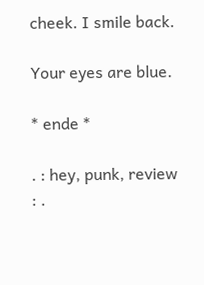cheek. I smile back.

Your eyes are blue.

* ende *

. : hey, punk, review : .